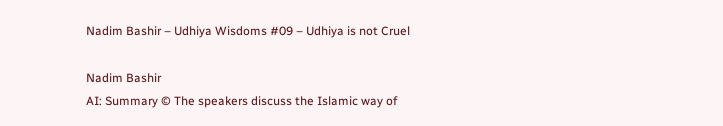Nadim Bashir – Udhiya Wisdoms #09 – Udhiya is not Cruel

Nadim Bashir
AI: Summary © The speakers discuss the Islamic way of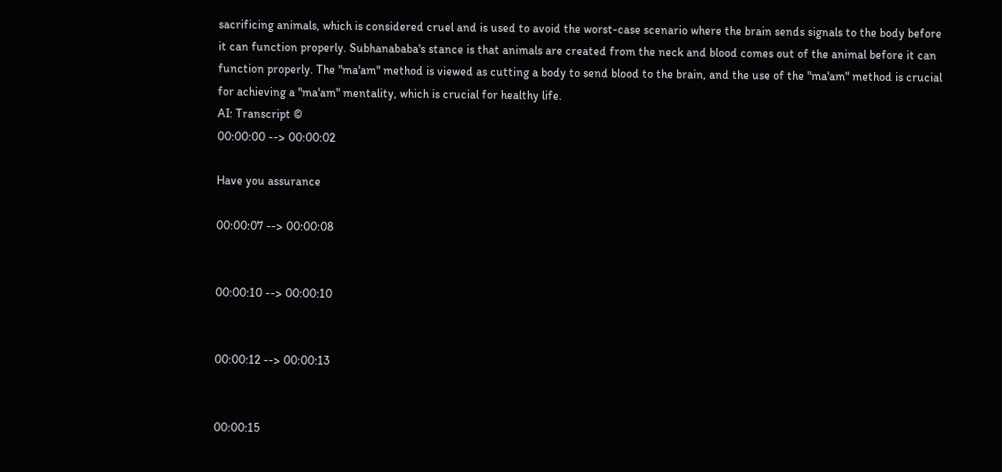sacrificing animals, which is considered cruel and is used to avoid the worst-case scenario where the brain sends signals to the body before it can function properly. Subhanababa's stance is that animals are created from the neck and blood comes out of the animal before it can function properly. The "ma'am" method is viewed as cutting a body to send blood to the brain, and the use of the "ma'am" method is crucial for achieving a "ma'am" mentality, which is crucial for healthy life.
AI: Transcript ©
00:00:00 --> 00:00:02

Have you assurance

00:00:07 --> 00:00:08


00:00:10 --> 00:00:10


00:00:12 --> 00:00:13


00:00:15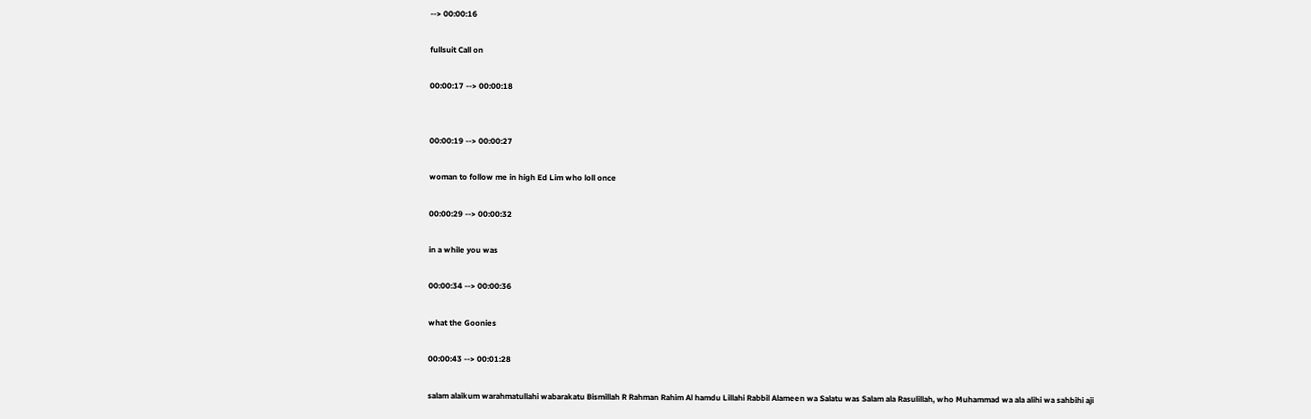--> 00:00:16

fullsuit Call on

00:00:17 --> 00:00:18


00:00:19 --> 00:00:27

woman to follow me in high Ed Lim who loll once

00:00:29 --> 00:00:32

in a while you was

00:00:34 --> 00:00:36

what the Goonies

00:00:43 --> 00:01:28

salam alaikum warahmatullahi wabarakatu Bismillah R Rahman Rahim Al hamdu Lillahi Rabbil Alameen wa Salatu was Salam ala Rasulillah, who Muhammad wa ala alihi wa sahbihi aji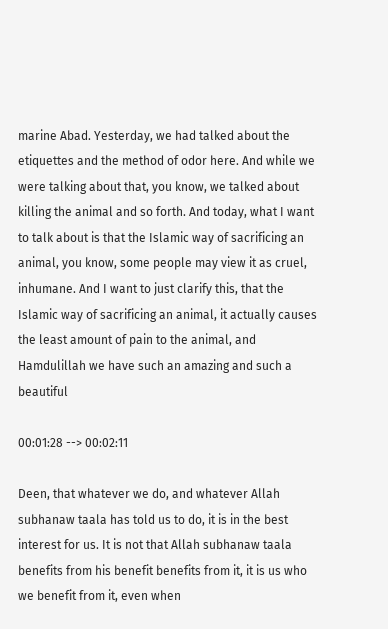marine Abad. Yesterday, we had talked about the etiquettes and the method of odor here. And while we were talking about that, you know, we talked about killing the animal and so forth. And today, what I want to talk about is that the Islamic way of sacrificing an animal, you know, some people may view it as cruel, inhumane. And I want to just clarify this, that the Islamic way of sacrificing an animal, it actually causes the least amount of pain to the animal, and Hamdulillah we have such an amazing and such a beautiful

00:01:28 --> 00:02:11

Deen, that whatever we do, and whatever Allah subhanaw taala has told us to do, it is in the best interest for us. It is not that Allah subhanaw taala benefits from his benefit benefits from it, it is us who we benefit from it, even when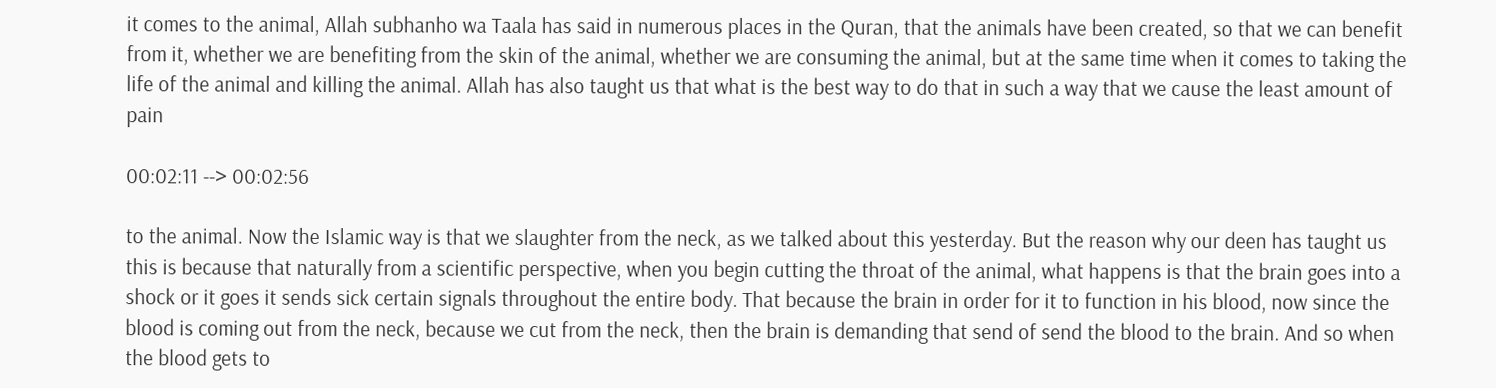it comes to the animal, Allah subhanho wa Taala has said in numerous places in the Quran, that the animals have been created, so that we can benefit from it, whether we are benefiting from the skin of the animal, whether we are consuming the animal, but at the same time when it comes to taking the life of the animal and killing the animal. Allah has also taught us that what is the best way to do that in such a way that we cause the least amount of pain

00:02:11 --> 00:02:56

to the animal. Now the Islamic way is that we slaughter from the neck, as we talked about this yesterday. But the reason why our deen has taught us this is because that naturally from a scientific perspective, when you begin cutting the throat of the animal, what happens is that the brain goes into a shock or it goes it sends sick certain signals throughout the entire body. That because the brain in order for it to function in his blood, now since the blood is coming out from the neck, because we cut from the neck, then the brain is demanding that send of send the blood to the brain. And so when the blood gets to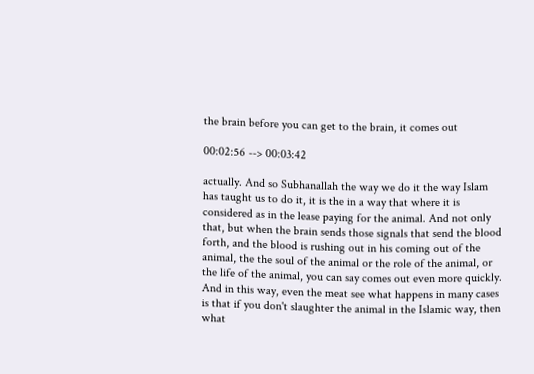the brain before you can get to the brain, it comes out

00:02:56 --> 00:03:42

actually. And so Subhanallah the way we do it the way Islam has taught us to do it, it is the in a way that where it is considered as in the lease paying for the animal. And not only that, but when the brain sends those signals that send the blood forth, and the blood is rushing out in his coming out of the animal, the the soul of the animal or the role of the animal, or the life of the animal, you can say comes out even more quickly. And in this way, even the meat see what happens in many cases is that if you don't slaughter the animal in the Islamic way, then what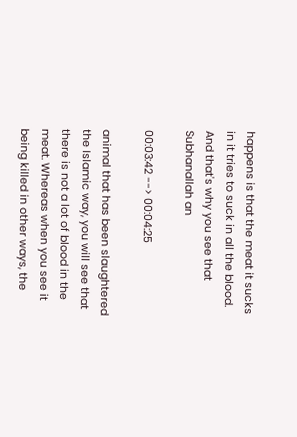happens is that the meat it sucks in it tries to suck in all the blood. And that's why you see that Subhanallah an

00:03:42 --> 00:04:25

animal that has been slaughtered the Islamic way, you will see that there is not a lot of blood in the meat. Whereas when you see it being killed in other ways, the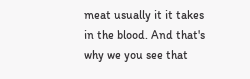meat usually it it takes in the blood. And that's why we you see that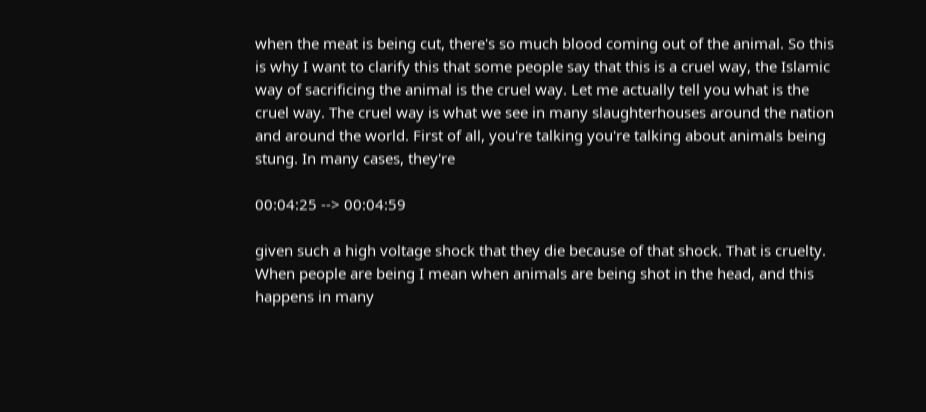when the meat is being cut, there's so much blood coming out of the animal. So this is why I want to clarify this that some people say that this is a cruel way, the Islamic way of sacrificing the animal is the cruel way. Let me actually tell you what is the cruel way. The cruel way is what we see in many slaughterhouses around the nation and around the world. First of all, you're talking you're talking about animals being stung. In many cases, they're

00:04:25 --> 00:04:59

given such a high voltage shock that they die because of that shock. That is cruelty. When people are being I mean when animals are being shot in the head, and this happens in many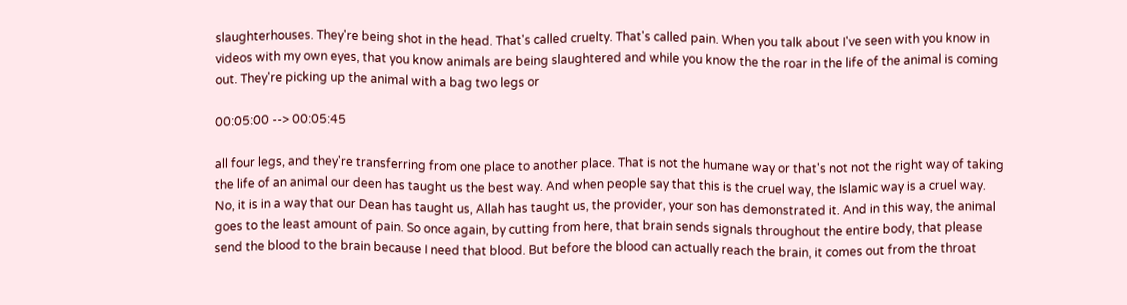slaughterhouses. They're being shot in the head. That's called cruelty. That's called pain. When you talk about I've seen with you know in videos with my own eyes, that you know animals are being slaughtered and while you know the the roar in the life of the animal is coming out. They're picking up the animal with a bag two legs or

00:05:00 --> 00:05:45

all four legs, and they're transferring from one place to another place. That is not the humane way or that's not not the right way of taking the life of an animal our deen has taught us the best way. And when people say that this is the cruel way, the Islamic way is a cruel way. No, it is in a way that our Dean has taught us, Allah has taught us, the provider, your son has demonstrated it. And in this way, the animal goes to the least amount of pain. So once again, by cutting from here, that brain sends signals throughout the entire body, that please send the blood to the brain because I need that blood. But before the blood can actually reach the brain, it comes out from the throat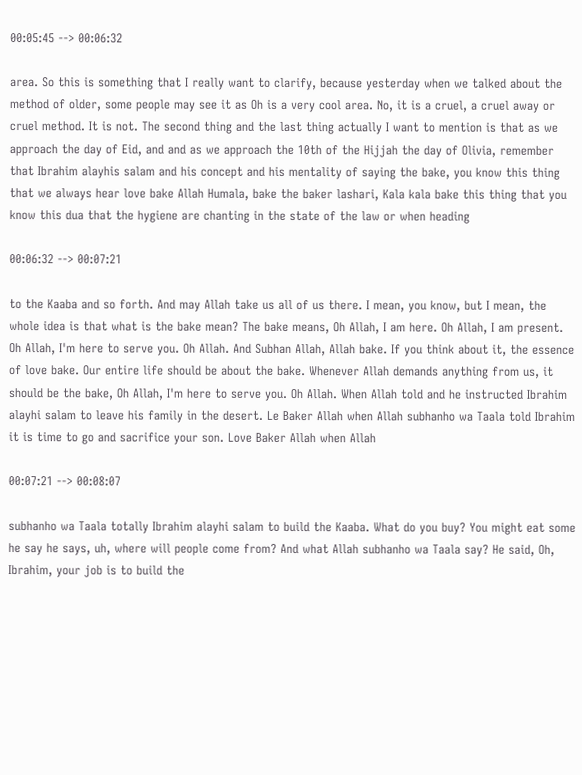00:05:45 --> 00:06:32

area. So this is something that I really want to clarify, because yesterday when we talked about the method of older, some people may see it as Oh is a very cool area. No, it is a cruel, a cruel away or cruel method. It is not. The second thing and the last thing actually I want to mention is that as we approach the day of Eid, and and as we approach the 10th of the Hijjah the day of Olivia, remember that Ibrahim alayhis salam and his concept and his mentality of saying the bake, you know this thing that we always hear love bake Allah Humala, bake the baker lashari, Kala kala bake this thing that you know this dua that the hygiene are chanting in the state of the law or when heading

00:06:32 --> 00:07:21

to the Kaaba and so forth. And may Allah take us all of us there. I mean, you know, but I mean, the whole idea is that what is the bake mean? The bake means, Oh Allah, I am here. Oh Allah, I am present. Oh Allah, I'm here to serve you. Oh Allah. And Subhan Allah, Allah bake. If you think about it, the essence of love bake. Our entire life should be about the bake. Whenever Allah demands anything from us, it should be the bake, Oh Allah, I'm here to serve you. Oh Allah. When Allah told and he instructed Ibrahim alayhi salam to leave his family in the desert. Le Baker Allah when Allah subhanho wa Taala told Ibrahim it is time to go and sacrifice your son. Love Baker Allah when Allah

00:07:21 --> 00:08:07

subhanho wa Taala totally Ibrahim alayhi salam to build the Kaaba. What do you buy? You might eat some he say he says, uh, where will people come from? And what Allah subhanho wa Taala say? He said, Oh, Ibrahim, your job is to build the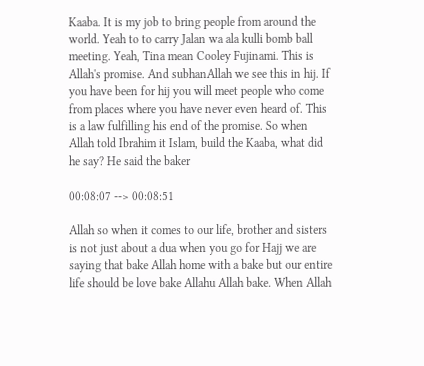Kaaba. It is my job to bring people from around the world. Yeah to to carry Jalan wa ala kulli bomb ball meeting. Yeah, Tina mean Cooley Fujinami. This is Allah's promise. And subhanAllah we see this in hij. If you have been for hij you will meet people who come from places where you have never even heard of. This is a law fulfilling his end of the promise. So when Allah told Ibrahim it Islam, build the Kaaba, what did he say? He said the baker

00:08:07 --> 00:08:51

Allah so when it comes to our life, brother and sisters is not just about a dua when you go for Hajj we are saying that bake Allah home with a bake but our entire life should be love bake Allahu Allah bake. When Allah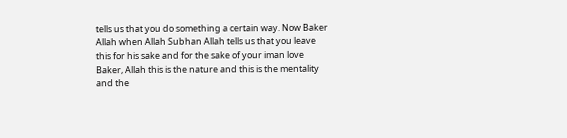tells us that you do something a certain way. Now Baker Allah when Allah Subhan Allah tells us that you leave this for his sake and for the sake of your iman love Baker, Allah this is the nature and this is the mentality and the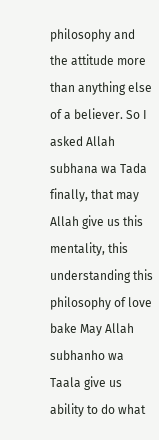philosophy and the attitude more than anything else of a believer. So I asked Allah subhana wa Tada finally, that may Allah give us this mentality, this understanding this philosophy of love bake May Allah subhanho wa Taala give us ability to do what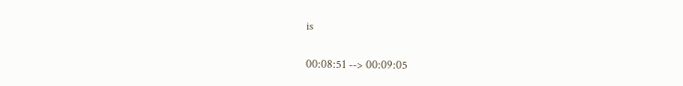is

00:08:51 --> 00:09:05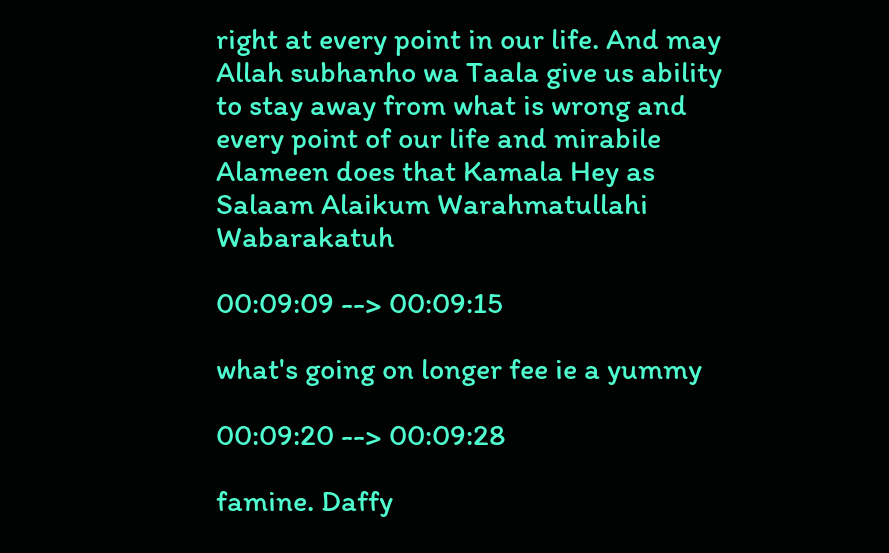right at every point in our life. And may Allah subhanho wa Taala give us ability to stay away from what is wrong and every point of our life and mirabile Alameen does that Kamala Hey as Salaam Alaikum Warahmatullahi Wabarakatuh

00:09:09 --> 00:09:15

what's going on longer fee ie a yummy

00:09:20 --> 00:09:28

famine. Daffy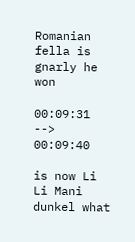Romanian fella is gnarly he won

00:09:31 --> 00:09:40

is now Li Li Mani dunkel what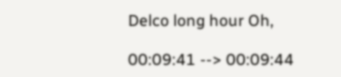Delco long hour Oh,

00:09:41 --> 00:09:44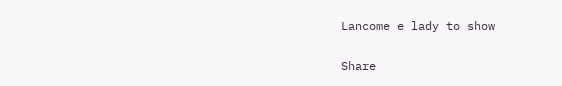Lancome e lady to show

Share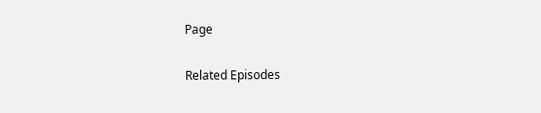Page

Related Episodes